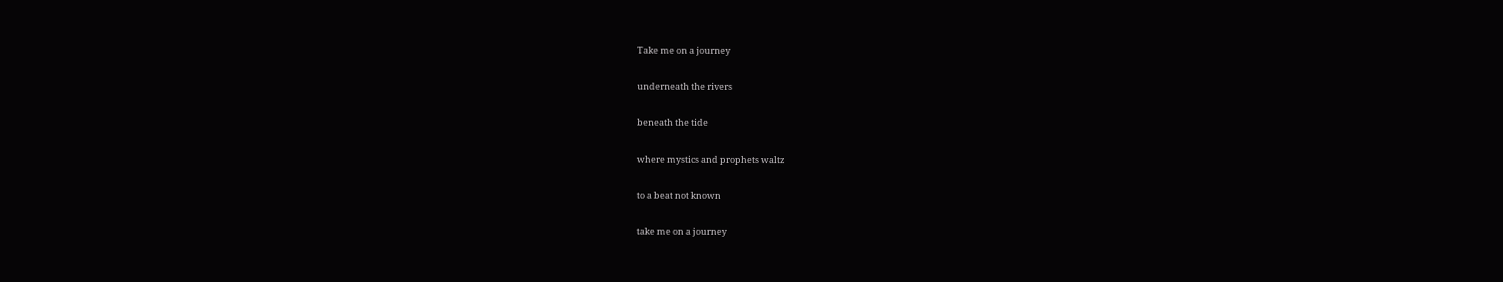Take me on a journey

underneath the rivers

beneath the tide

where mystics and prophets waltz

to a beat not known

take me on a journey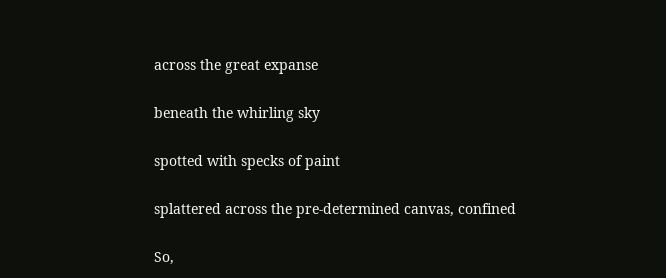across the great expanse

beneath the whirling sky

spotted with specks of paint

splattered across the pre-determined canvas, confined

So,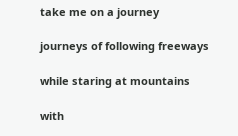take me on a journey

journeys of following freeways

while staring at mountains

with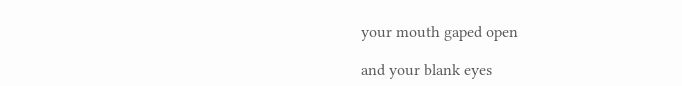your mouth gaped open

and your blank eyes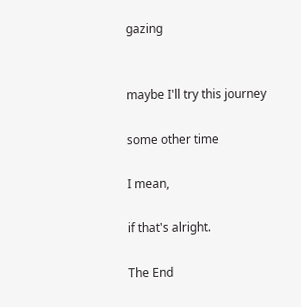gazing


maybe I'll try this journey

some other time

I mean,

if that's alright.

The End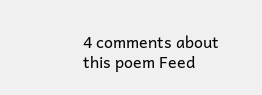4 comments about this poem Feed